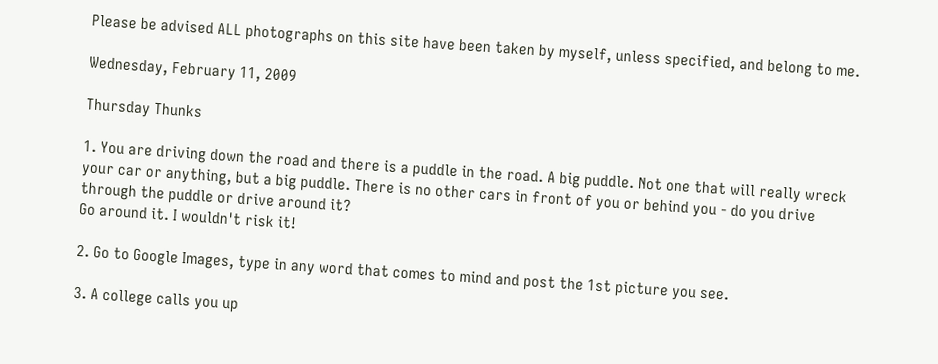Please be advised ALL photographs on this site have been taken by myself, unless specified, and belong to me.

Wednesday, February 11, 2009

Thursday Thunks

1. You are driving down the road and there is a puddle in the road. A big puddle. Not one that will really wreck your car or anything, but a big puddle. There is no other cars in front of you or behind you - do you drive through the puddle or drive around it?
Go around it. I wouldn't risk it!

2. Go to Google Images, type in any word that comes to mind and post the 1st picture you see.

3. A college calls you up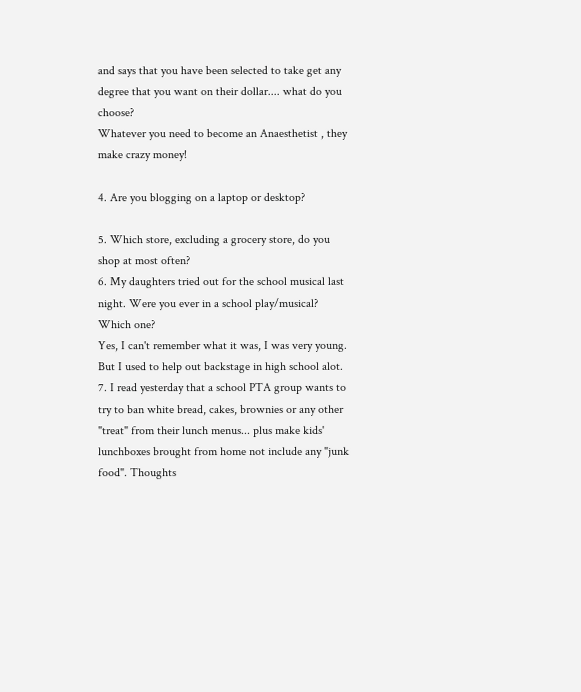and says that you have been selected to take get any degree that you want on their dollar.... what do you choose?
Whatever you need to become an Anaesthetist , they make crazy money!

4. Are you blogging on a laptop or desktop?

5. Which store, excluding a grocery store, do you shop at most often?
6. My daughters tried out for the school musical last night. Were you ever in a school play/musical? Which one?
Yes, I can't remember what it was, I was very young. But I used to help out backstage in high school alot.
7. I read yesterday that a school PTA group wants to try to ban white bread, cakes, brownies or any other "treat" from their lunch menus... plus make kids' lunchboxes brought from home not include any "junk food". Thoughts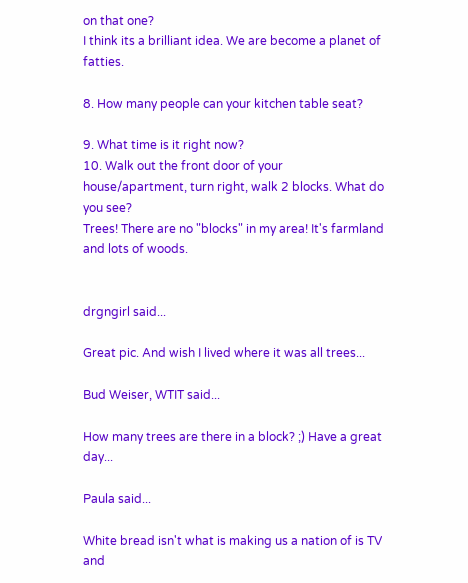on that one?
I think its a brilliant idea. We are become a planet of fatties.

8. How many people can your kitchen table seat?

9. What time is it right now?
10. Walk out the front door of your house/apartment, turn right, walk 2 blocks. What do you see?
Trees! There are no "blocks" in my area! It's farmland and lots of woods.


drgngirl said...

Great pic. And wish I lived where it was all trees...

Bud Weiser, WTIT said...

How many trees are there in a block? ;) Have a great day...

Paula said...

White bread isn't what is making us a nation of is TV and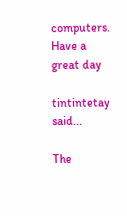computers. Have a great day

tintintetay said...

The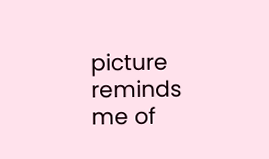picture reminds me of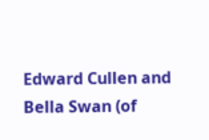Edward Cullen and Bella Swan (of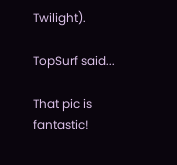Twilight).

TopSurf said...

That pic is fantastic!